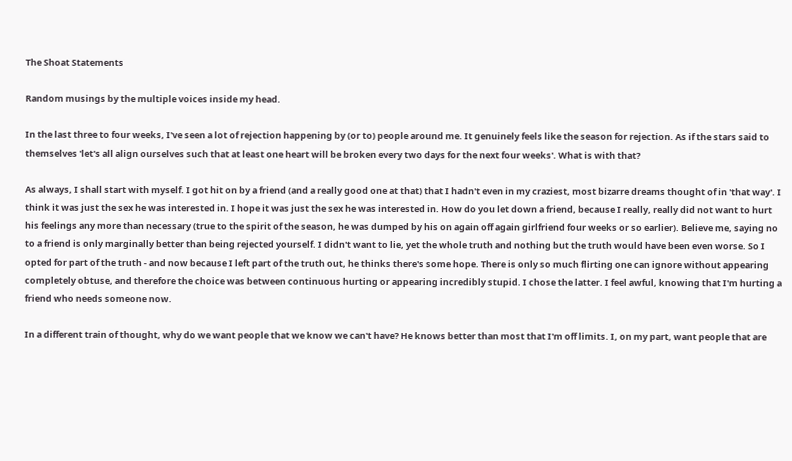The Shoat Statements

Random musings by the multiple voices inside my head.

In the last three to four weeks, I've seen a lot of rejection happening by (or to) people around me. It genuinely feels like the season for rejection. As if the stars said to themselves 'let's all align ourselves such that at least one heart will be broken every two days for the next four weeks'. What is with that?

As always, I shall start with myself. I got hit on by a friend (and a really good one at that) that I hadn't even in my craziest, most bizarre dreams thought of in 'that way'. I think it was just the sex he was interested in. I hope it was just the sex he was interested in. How do you let down a friend, because I really, really did not want to hurt his feelings any more than necessary (true to the spirit of the season, he was dumped by his on again off again girlfriend four weeks or so earlier). Believe me, saying no to a friend is only marginally better than being rejected yourself. I didn't want to lie, yet the whole truth and nothing but the truth would have been even worse. So I opted for part of the truth - and now because I left part of the truth out, he thinks there's some hope. There is only so much flirting one can ignore without appearing completely obtuse, and therefore the choice was between continuous hurting or appearing incredibly stupid. I chose the latter. I feel awful, knowing that I'm hurting a friend who needs someone now.

In a different train of thought, why do we want people that we know we can't have? He knows better than most that I'm off limits. I, on my part, want people that are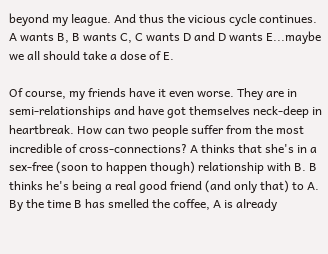beyond my league. And thus the vicious cycle continues. A wants B, B wants C, C wants D and D wants E...maybe we all should take a dose of E.

Of course, my friends have it even worse. They are in semi-relationships and have got themselves neck-deep in heartbreak. How can two people suffer from the most incredible of cross-connections? A thinks that she's in a sex-free (soon to happen though) relationship with B. B thinks he's being a real good friend (and only that) to A. By the time B has smelled the coffee, A is already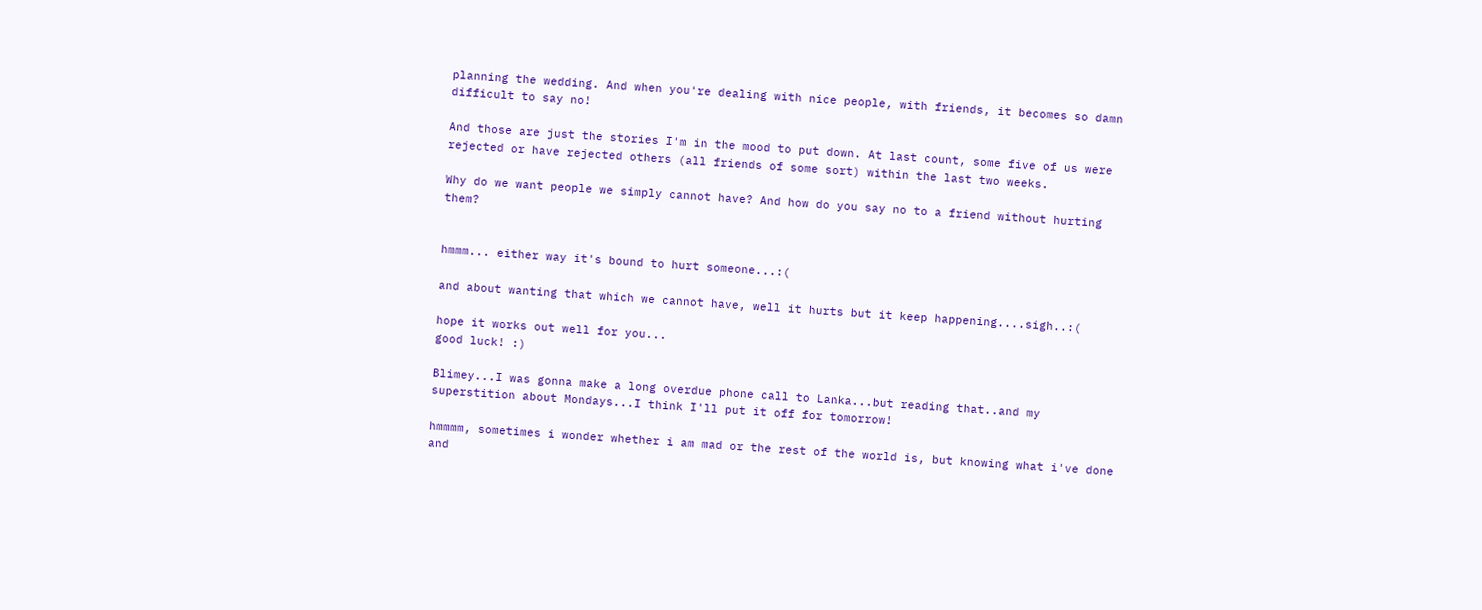planning the wedding. And when you're dealing with nice people, with friends, it becomes so damn difficult to say no!

And those are just the stories I'm in the mood to put down. At last count, some five of us were rejected or have rejected others (all friends of some sort) within the last two weeks.

Why do we want people we simply cannot have? And how do you say no to a friend without hurting them?


hmmm... either way it's bound to hurt someone...:(

and about wanting that which we cannot have, well it hurts but it keep happening....sigh..:(

hope it works out well for you...
good luck! :)

Blimey...I was gonna make a long overdue phone call to Lanka...but reading that..and my superstition about Mondays...I think I'll put it off for tomorrow!

hmmmm, sometimes i wonder whether i am mad or the rest of the world is, but knowing what i've done and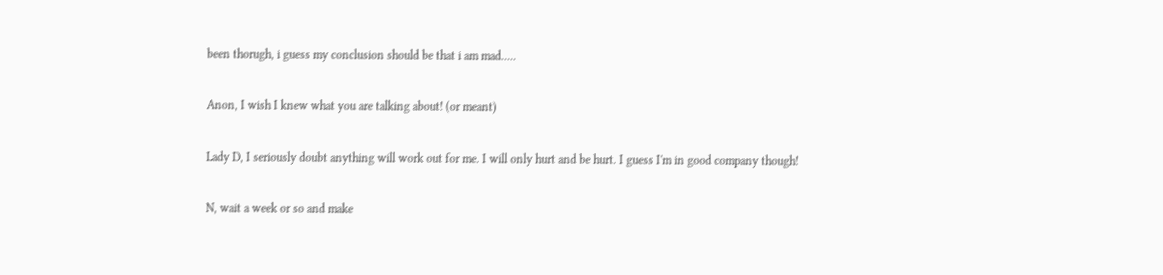been thorugh, i guess my conclusion should be that i am mad.....

Anon, I wish I knew what you are talking about! (or meant)

Lady D, I seriously doubt anything will work out for me. I will only hurt and be hurt. I guess I'm in good company though!

N, wait a week or so and make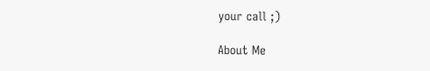your call ;)

About Me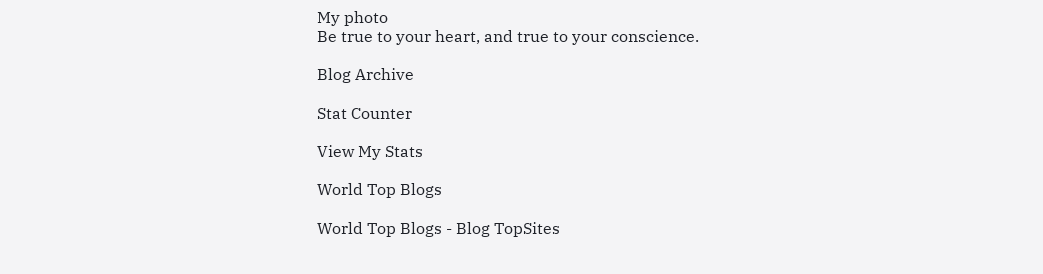My photo
Be true to your heart, and true to your conscience.

Blog Archive

Stat Counter

View My Stats

World Top Blogs

World Top Blogs - Blog TopSites